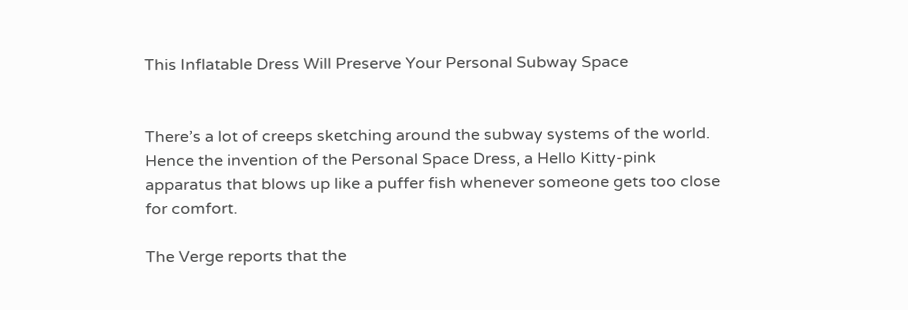This Inflatable Dress Will Preserve Your Personal Subway Space


There’s a lot of creeps sketching around the subway systems of the world. Hence the invention of the Personal Space Dress, a Hello Kitty-pink apparatus that blows up like a puffer fish whenever someone gets too close for comfort.

The Verge reports that the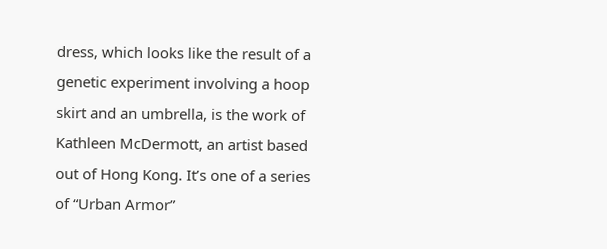dress, which looks like the result of a genetic experiment involving a hoop skirt and an umbrella, is the work of Kathleen McDermott, an artist based out of Hong Kong. It’s one of a series of “Urban Armor”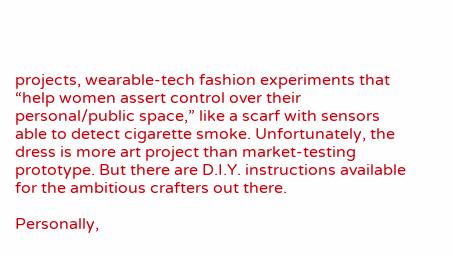projects, wearable-tech fashion experiments that “help women assert control over their personal/public space,” like a scarf with sensors able to detect cigarette smoke. Unfortunately, the dress is more art project than market-testing prototype. But there are D.I.Y. instructions available for the ambitious crafters out there.

Personally,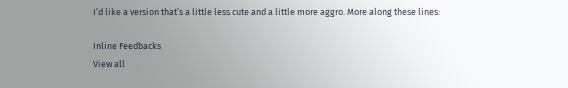I’d like a version that’s a little less cute and a little more aggro. More along these lines:

Inline Feedbacks
View all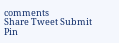comments
Share Tweet Submit Pin